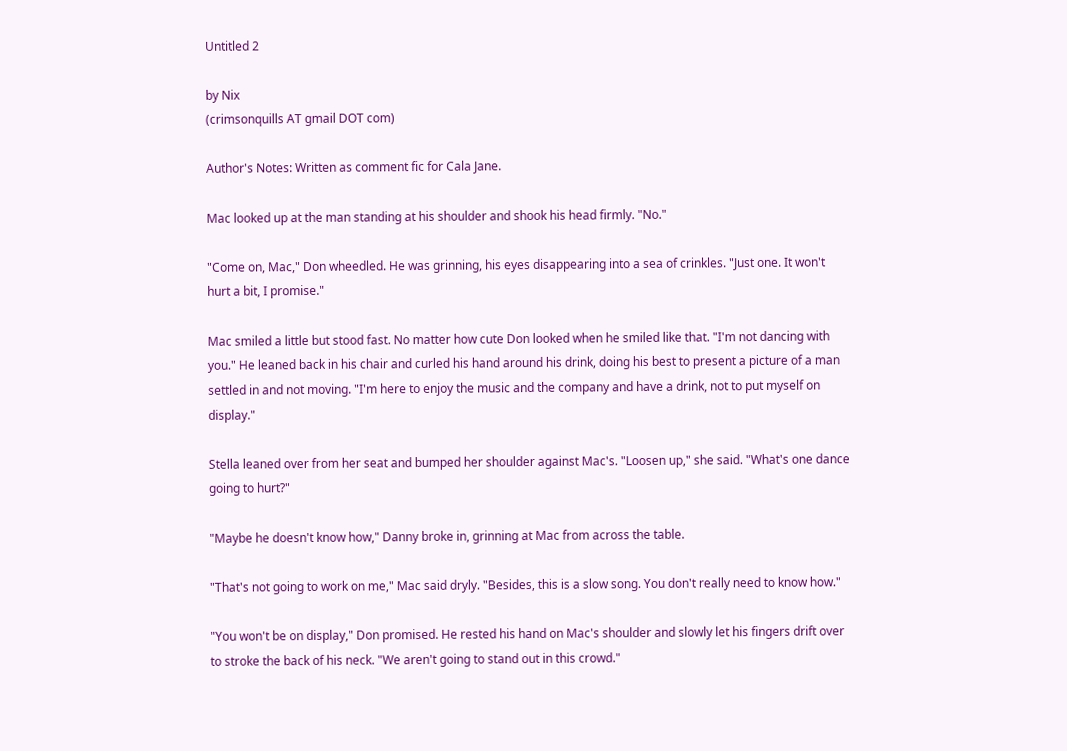Untitled 2

by Nix
(crimsonquills AT gmail DOT com)

Author's Notes: Written as comment fic for Cala Jane.

Mac looked up at the man standing at his shoulder and shook his head firmly. "No."

"Come on, Mac," Don wheedled. He was grinning, his eyes disappearing into a sea of crinkles. "Just one. It won't hurt a bit, I promise."

Mac smiled a little but stood fast. No matter how cute Don looked when he smiled like that. "I'm not dancing with you." He leaned back in his chair and curled his hand around his drink, doing his best to present a picture of a man settled in and not moving. "I'm here to enjoy the music and the company and have a drink, not to put myself on display."

Stella leaned over from her seat and bumped her shoulder against Mac's. "Loosen up," she said. "What's one dance going to hurt?"

"Maybe he doesn't know how," Danny broke in, grinning at Mac from across the table.

"That's not going to work on me," Mac said dryly. "Besides, this is a slow song. You don't really need to know how."

"You won't be on display," Don promised. He rested his hand on Mac's shoulder and slowly let his fingers drift over to stroke the back of his neck. "We aren't going to stand out in this crowd."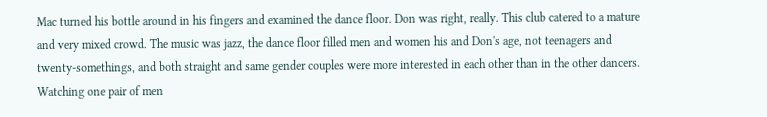Mac turned his bottle around in his fingers and examined the dance floor. Don was right, really. This club catered to a mature and very mixed crowd. The music was jazz, the dance floor filled men and women his and Don's age, not teenagers and twenty-somethings, and both straight and same gender couples were more interested in each other than in the other dancers. Watching one pair of men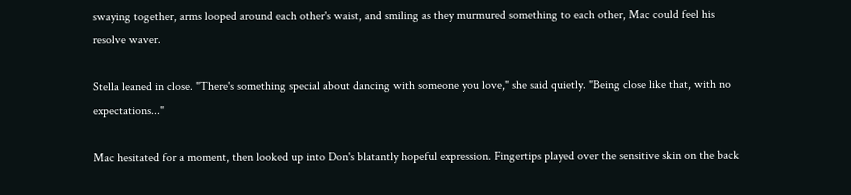swaying together, arms looped around each other's waist, and smiling as they murmured something to each other, Mac could feel his resolve waver.

Stella leaned in close. "There's something special about dancing with someone you love," she said quietly. "Being close like that, with no expectations..."

Mac hesitated for a moment, then looked up into Don's blatantly hopeful expression. Fingertips played over the sensitive skin on the back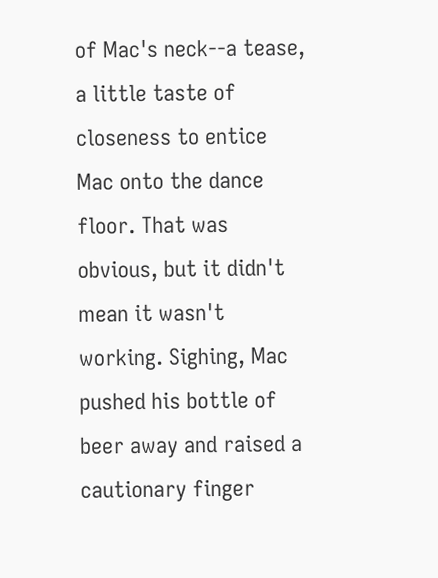of Mac's neck--a tease, a little taste of closeness to entice Mac onto the dance floor. That was obvious, but it didn't mean it wasn't working. Sighing, Mac pushed his bottle of beer away and raised a cautionary finger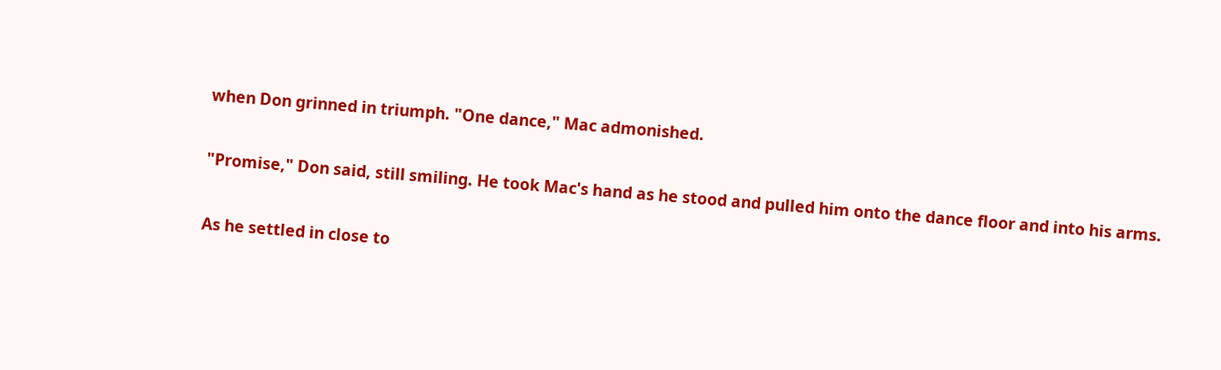when Don grinned in triumph. "One dance," Mac admonished.

"Promise," Don said, still smiling. He took Mac's hand as he stood and pulled him onto the dance floor and into his arms.

As he settled in close to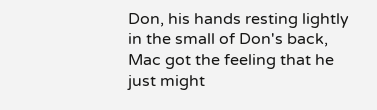Don, his hands resting lightly in the small of Don's back, Mac got the feeling that he just might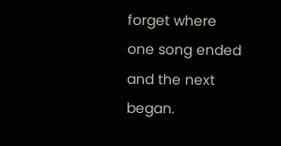forget where one song ended and the next began.